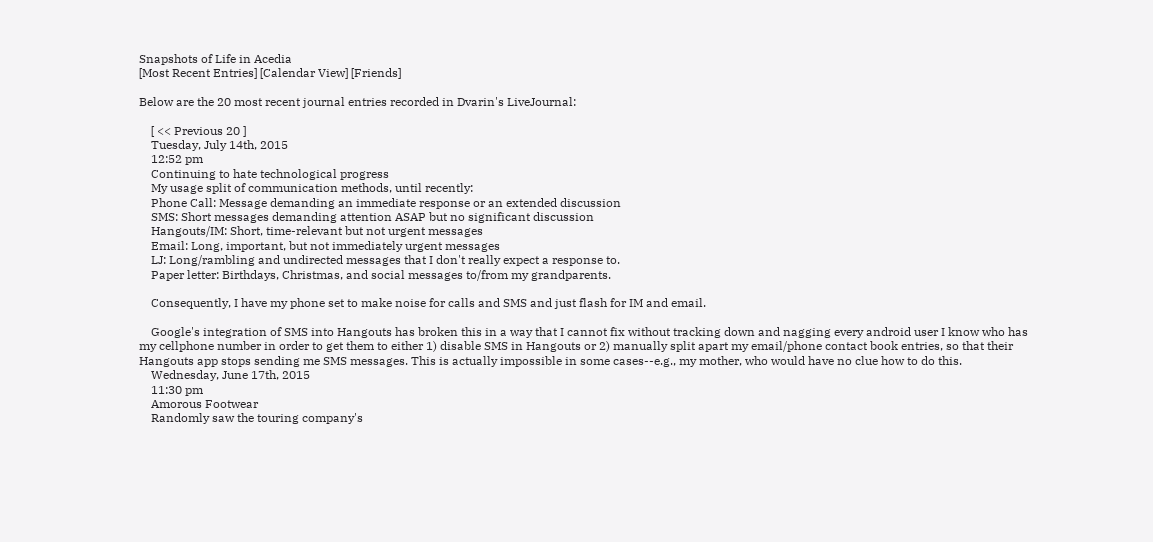Snapshots of Life in Acedia
[Most Recent Entries] [Calendar View] [Friends]

Below are the 20 most recent journal entries recorded in Dvarin's LiveJournal:

    [ << Previous 20 ]
    Tuesday, July 14th, 2015
    12:52 pm
    Continuing to hate technological progress
    My usage split of communication methods, until recently:
    Phone Call: Message demanding an immediate response or an extended discussion
    SMS: Short messages demanding attention ASAP but no significant discussion
    Hangouts/IM: Short, time-relevant but not urgent messages
    Email: Long, important, but not immediately urgent messages
    LJ: Long/rambling and undirected messages that I don't really expect a response to.
    Paper letter: Birthdays, Christmas, and social messages to/from my grandparents.

    Consequently, I have my phone set to make noise for calls and SMS and just flash for IM and email.

    Google's integration of SMS into Hangouts has broken this in a way that I cannot fix without tracking down and nagging every android user I know who has my cellphone number in order to get them to either 1) disable SMS in Hangouts or 2) manually split apart my email/phone contact book entries, so that their Hangouts app stops sending me SMS messages. This is actually impossible in some cases--e.g., my mother, who would have no clue how to do this.
    Wednesday, June 17th, 2015
    11:30 pm
    Amorous Footwear
    Randomly saw the touring company's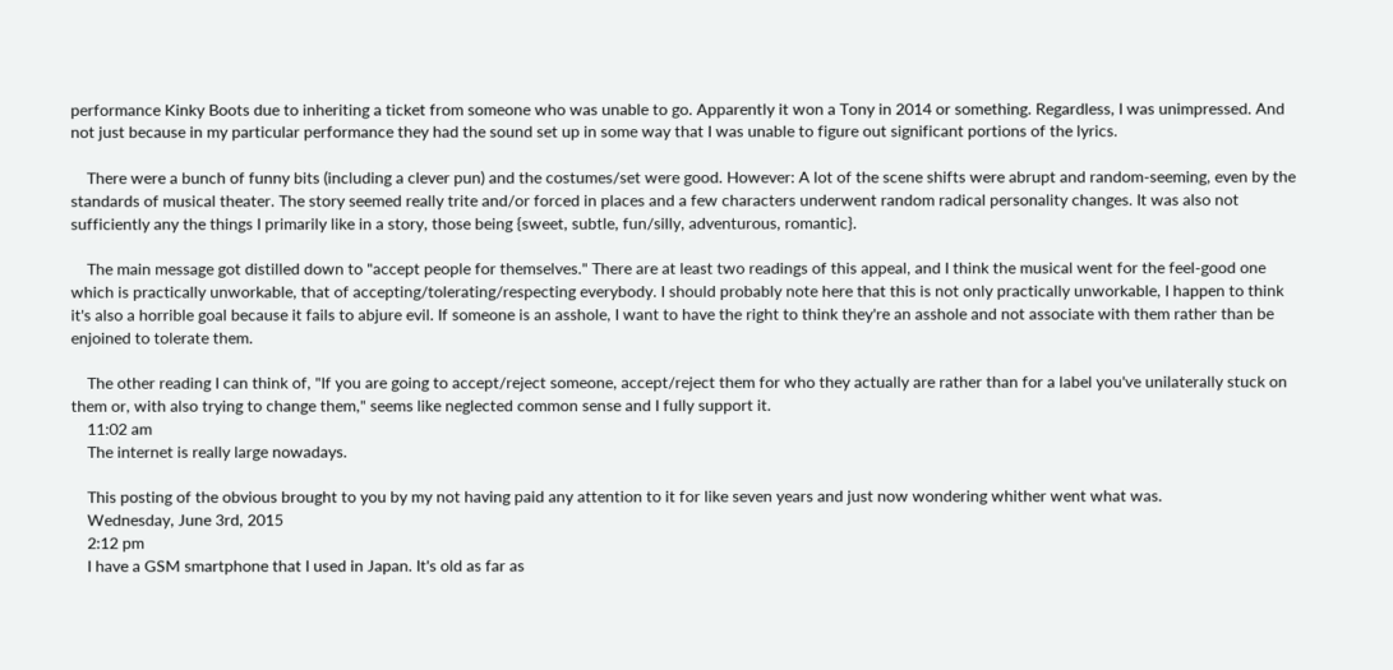performance Kinky Boots due to inheriting a ticket from someone who was unable to go. Apparently it won a Tony in 2014 or something. Regardless, I was unimpressed. And not just because in my particular performance they had the sound set up in some way that I was unable to figure out significant portions of the lyrics.

    There were a bunch of funny bits (including a clever pun) and the costumes/set were good. However: A lot of the scene shifts were abrupt and random-seeming, even by the standards of musical theater. The story seemed really trite and/or forced in places and a few characters underwent random radical personality changes. It was also not sufficiently any the things I primarily like in a story, those being {sweet, subtle, fun/silly, adventurous, romantic}.

    The main message got distilled down to "accept people for themselves." There are at least two readings of this appeal, and I think the musical went for the feel-good one which is practically unworkable, that of accepting/tolerating/respecting everybody. I should probably note here that this is not only practically unworkable, I happen to think it's also a horrible goal because it fails to abjure evil. If someone is an asshole, I want to have the right to think they're an asshole and not associate with them rather than be enjoined to tolerate them.

    The other reading I can think of, "If you are going to accept/reject someone, accept/reject them for who they actually are rather than for a label you've unilaterally stuck on them or, with also trying to change them," seems like neglected common sense and I fully support it.
    11:02 am
    The internet is really large nowadays.

    This posting of the obvious brought to you by my not having paid any attention to it for like seven years and just now wondering whither went what was.
    Wednesday, June 3rd, 2015
    2:12 pm
    I have a GSM smartphone that I used in Japan. It's old as far as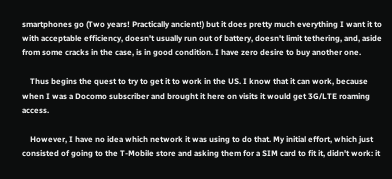smartphones go (Two years! Practically ancient!) but it does pretty much everything I want it to with acceptable efficiency, doesn't usually run out of battery, doesn't limit tethering, and, aside from some cracks in the case, is in good condition. I have zero desire to buy another one.

    Thus begins the quest to try to get it to work in the US. I know that it can work, because when I was a Docomo subscriber and brought it here on visits it would get 3G/LTE roaming access.

    However, I have no idea which network it was using to do that. My initial effort, which just consisted of going to the T-Mobile store and asking them for a SIM card to fit it, didn't work: it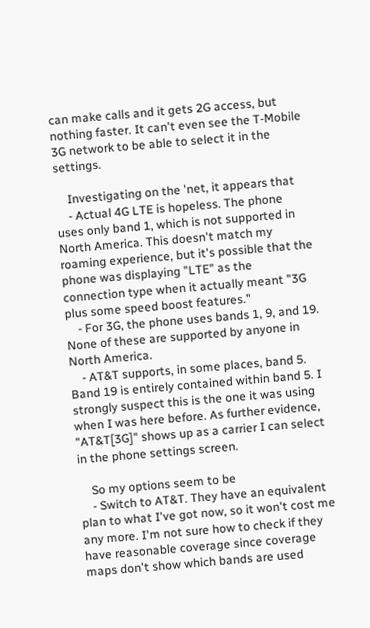can make calls and it gets 2G access, but nothing faster. It can't even see the T-Mobile 3G network to be able to select it in the settings.

    Investigating on the 'net, it appears that
    - Actual 4G LTE is hopeless. The phone uses only band 1, which is not supported in North America. This doesn't match my roaming experience, but it's possible that the phone was displaying "LTE" as the connection type when it actually meant "3G plus some speed boost features."
    - For 3G, the phone uses bands 1, 9, and 19. None of these are supported by anyone in North America.
    - AT&T supports, in some places, band 5. Band 19 is entirely contained within band 5. I strongly suspect this is the one it was using when I was here before. As further evidence, "AT&T[3G]" shows up as a carrier I can select in the phone settings screen.

    So my options seem to be
    - Switch to AT&T. They have an equivalent plan to what I've got now, so it won't cost me any more. I'm not sure how to check if they have reasonable coverage since coverage maps don't show which bands are used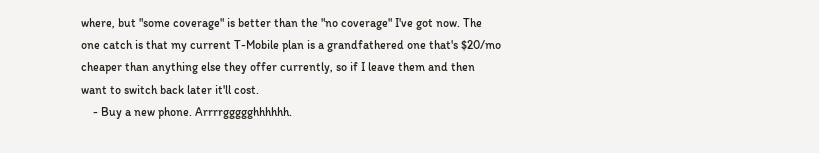where, but "some coverage" is better than the "no coverage" I've got now. The one catch is that my current T-Mobile plan is a grandfathered one that's $20/mo cheaper than anything else they offer currently, so if I leave them and then want to switch back later it'll cost.
    - Buy a new phone. Arrrrggggghhhhhh.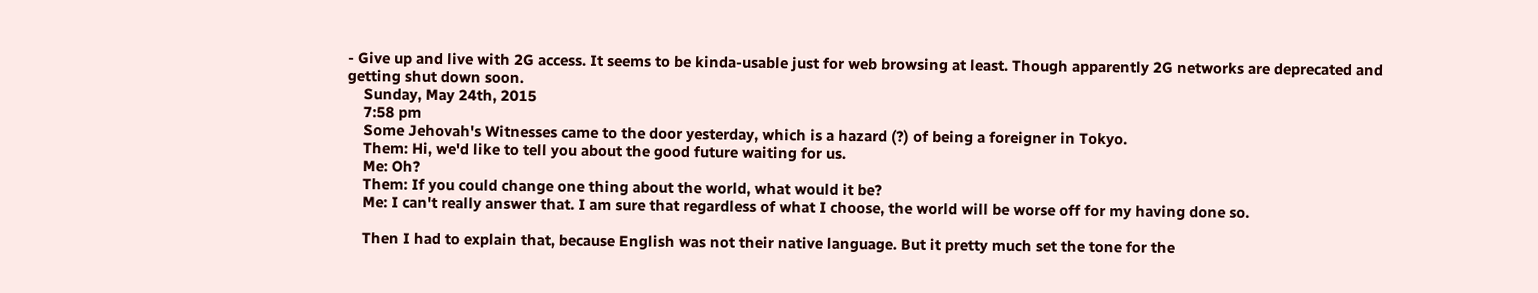- Give up and live with 2G access. It seems to be kinda-usable just for web browsing at least. Though apparently 2G networks are deprecated and getting shut down soon.
    Sunday, May 24th, 2015
    7:58 pm
    Some Jehovah's Witnesses came to the door yesterday, which is a hazard (?) of being a foreigner in Tokyo.
    Them: Hi, we'd like to tell you about the good future waiting for us.
    Me: Oh?
    Them: If you could change one thing about the world, what would it be?
    Me: I can't really answer that. I am sure that regardless of what I choose, the world will be worse off for my having done so.

    Then I had to explain that, because English was not their native language. But it pretty much set the tone for the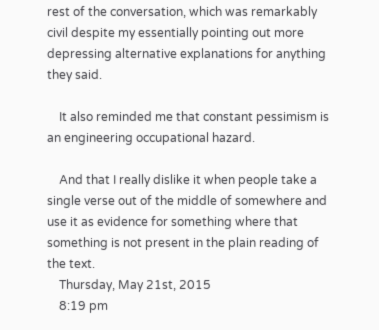rest of the conversation, which was remarkably civil despite my essentially pointing out more depressing alternative explanations for anything they said.

    It also reminded me that constant pessimism is an engineering occupational hazard.

    And that I really dislike it when people take a single verse out of the middle of somewhere and use it as evidence for something where that something is not present in the plain reading of the text.
    Thursday, May 21st, 2015
    8:19 pm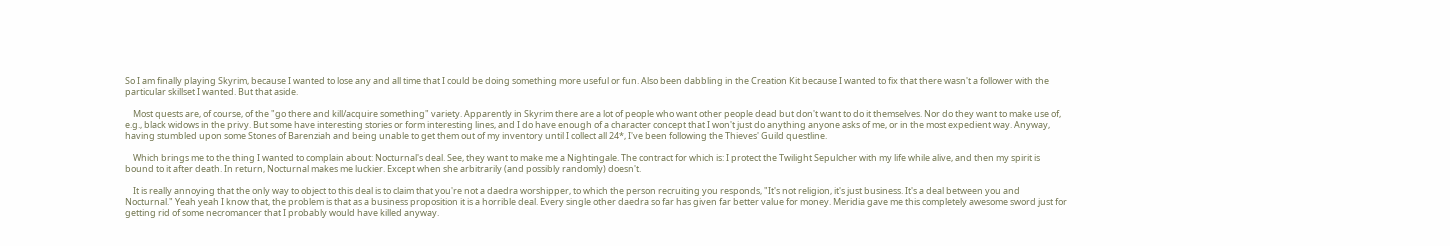So I am finally playing Skyrim, because I wanted to lose any and all time that I could be doing something more useful or fun. Also been dabbling in the Creation Kit because I wanted to fix that there wasn't a follower with the particular skillset I wanted. But that aside.

    Most quests are, of course, of the "go there and kill/acquire something" variety. Apparently in Skyrim there are a lot of people who want other people dead but don't want to do it themselves. Nor do they want to make use of, e.g., black widows in the privy. But some have interesting stories or form interesting lines, and I do have enough of a character concept that I won't just do anything anyone asks of me, or in the most expedient way. Anyway, having stumbled upon some Stones of Barenziah and being unable to get them out of my inventory until I collect all 24*, I've been following the Thieves' Guild questline.

    Which brings me to the thing I wanted to complain about: Nocturnal's deal. See, they want to make me a Nightingale. The contract for which is: I protect the Twilight Sepulcher with my life while alive, and then my spirit is bound to it after death. In return, Nocturnal makes me luckier. Except when she arbitrarily (and possibly randomly) doesn't.

    It is really annoying that the only way to object to this deal is to claim that you're not a daedra worshipper, to which the person recruiting you responds, "It's not religion, it's just business. It's a deal between you and Nocturnal." Yeah yeah I know that, the problem is that as a business proposition it is a horrible deal. Every single other daedra so far has given far better value for money. Meridia gave me this completely awesome sword just for getting rid of some necromancer that I probably would have killed anyway.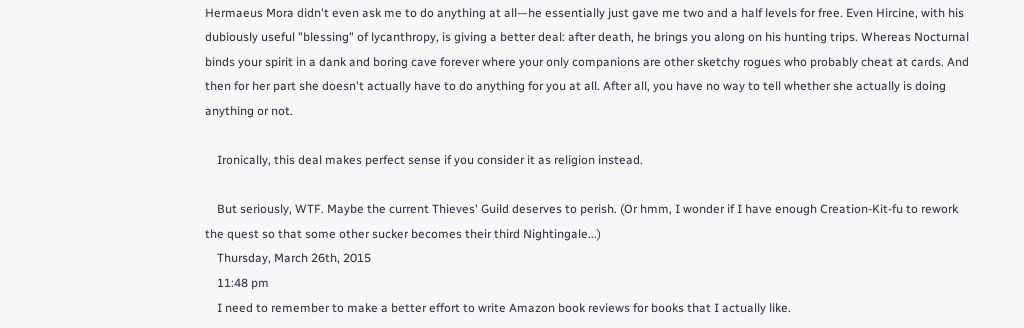Hermaeus Mora didn't even ask me to do anything at all—he essentially just gave me two and a half levels for free. Even Hircine, with his dubiously useful "blessing" of lycanthropy, is giving a better deal: after death, he brings you along on his hunting trips. Whereas Nocturnal binds your spirit in a dank and boring cave forever where your only companions are other sketchy rogues who probably cheat at cards. And then for her part she doesn't actually have to do anything for you at all. After all, you have no way to tell whether she actually is doing anything or not.

    Ironically, this deal makes perfect sense if you consider it as religion instead.

    But seriously, WTF. Maybe the current Thieves' Guild deserves to perish. (Or hmm, I wonder if I have enough Creation-Kit-fu to rework the quest so that some other sucker becomes their third Nightingale...)
    Thursday, March 26th, 2015
    11:48 pm
    I need to remember to make a better effort to write Amazon book reviews for books that I actually like.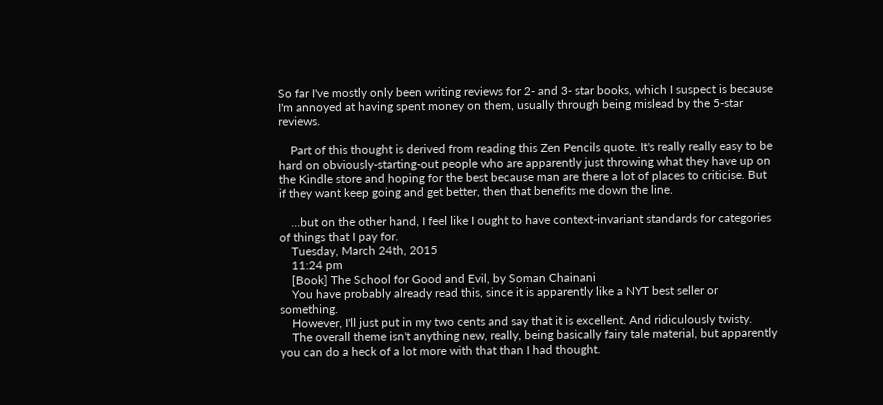So far I've mostly only been writing reviews for 2- and 3- star books, which I suspect is because I'm annoyed at having spent money on them, usually through being mislead by the 5-star reviews.

    Part of this thought is derived from reading this Zen Pencils quote. It's really really easy to be hard on obviously-starting-out people who are apparently just throwing what they have up on the Kindle store and hoping for the best because man are there a lot of places to criticise. But if they want keep going and get better, then that benefits me down the line.

    ...but on the other hand, I feel like I ought to have context-invariant standards for categories of things that I pay for.
    Tuesday, March 24th, 2015
    11:24 pm
    [Book] The School for Good and Evil, by Soman Chainani
    You have probably already read this, since it is apparently like a NYT best seller or something.
    However, I'll just put in my two cents and say that it is excellent. And ridiculously twisty.
    The overall theme isn't anything new, really, being basically fairy tale material, but apparently you can do a heck of a lot more with that than I had thought.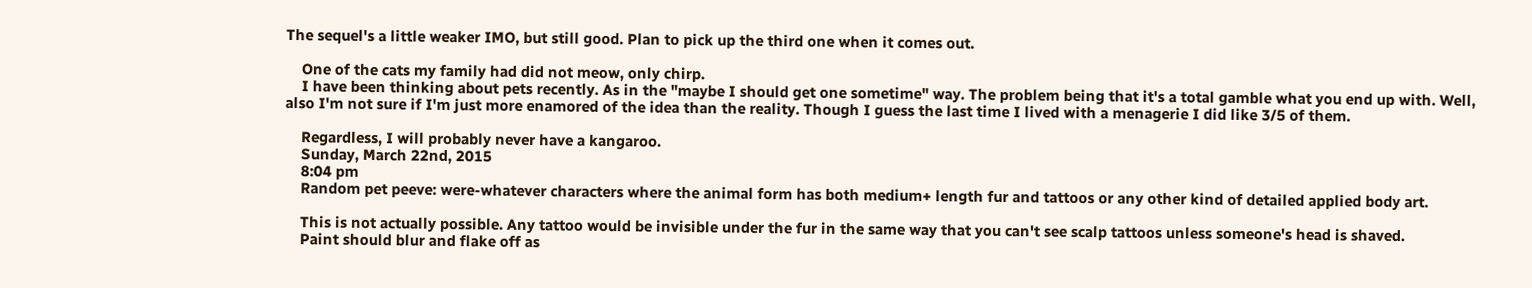The sequel's a little weaker IMO, but still good. Plan to pick up the third one when it comes out.

    One of the cats my family had did not meow, only chirp.
    I have been thinking about pets recently. As in the "maybe I should get one sometime" way. The problem being that it's a total gamble what you end up with. Well, also I'm not sure if I'm just more enamored of the idea than the reality. Though I guess the last time I lived with a menagerie I did like 3/5 of them.

    Regardless, I will probably never have a kangaroo.
    Sunday, March 22nd, 2015
    8:04 pm
    Random pet peeve: were-whatever characters where the animal form has both medium+ length fur and tattoos or any other kind of detailed applied body art.

    This is not actually possible. Any tattoo would be invisible under the fur in the same way that you can't see scalp tattoos unless someone's head is shaved.
    Paint should blur and flake off as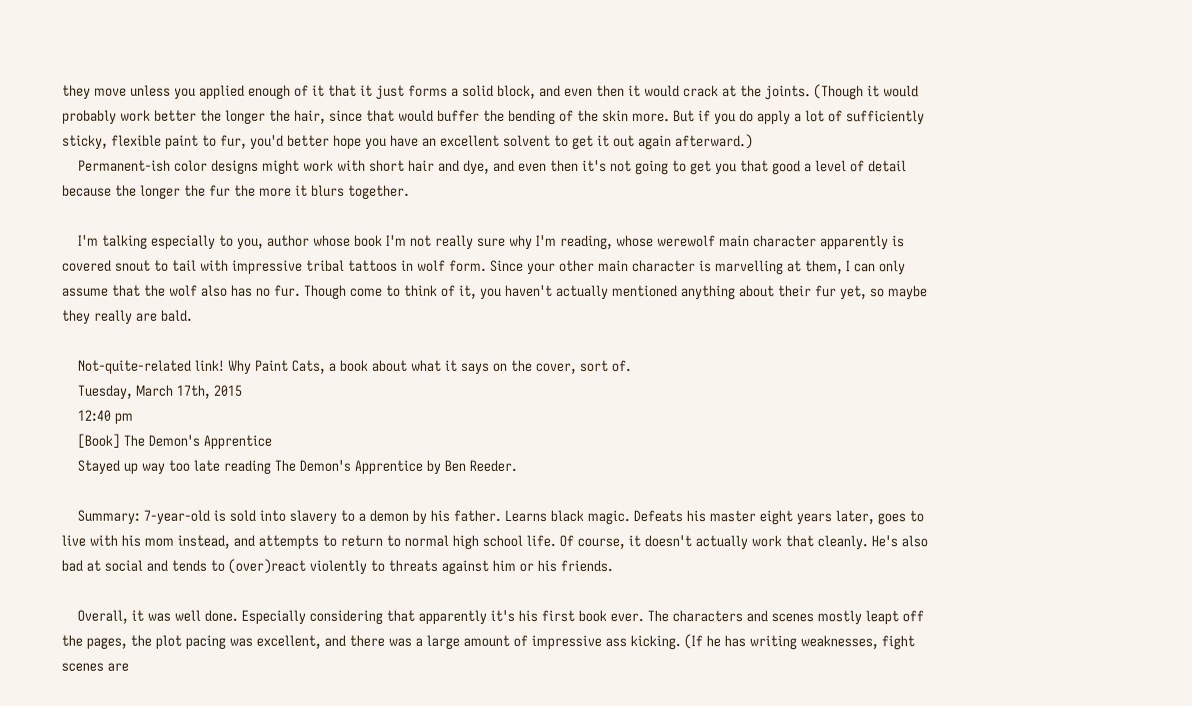they move unless you applied enough of it that it just forms a solid block, and even then it would crack at the joints. (Though it would probably work better the longer the hair, since that would buffer the bending of the skin more. But if you do apply a lot of sufficiently sticky, flexible paint to fur, you'd better hope you have an excellent solvent to get it out again afterward.)
    Permanent-ish color designs might work with short hair and dye, and even then it's not going to get you that good a level of detail because the longer the fur the more it blurs together.

    I'm talking especially to you, author whose book I'm not really sure why I'm reading, whose werewolf main character apparently is covered snout to tail with impressive tribal tattoos in wolf form. Since your other main character is marvelling at them, I can only assume that the wolf also has no fur. Though come to think of it, you haven't actually mentioned anything about their fur yet, so maybe they really are bald.

    Not-quite-related link! Why Paint Cats, a book about what it says on the cover, sort of.
    Tuesday, March 17th, 2015
    12:40 pm
    [Book] The Demon's Apprentice
    Stayed up way too late reading The Demon's Apprentice by Ben Reeder.

    Summary: 7-year-old is sold into slavery to a demon by his father. Learns black magic. Defeats his master eight years later, goes to live with his mom instead, and attempts to return to normal high school life. Of course, it doesn't actually work that cleanly. He's also bad at social and tends to (over)react violently to threats against him or his friends.

    Overall, it was well done. Especially considering that apparently it's his first book ever. The characters and scenes mostly leapt off the pages, the plot pacing was excellent, and there was a large amount of impressive ass kicking. (If he has writing weaknesses, fight scenes are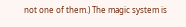not one of them.) The magic system is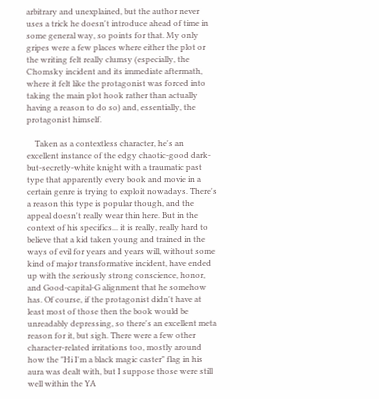arbitrary and unexplained, but the author never uses a trick he doesn't introduce ahead of time in some general way, so points for that. My only gripes were a few places where either the plot or the writing felt really clumsy (especially, the Chomsky incident and its immediate aftermath, where it felt like the protagonist was forced into taking the main plot hook rather than actually having a reason to do so) and, essentially, the protagonist himself.

    Taken as a contextless character, he's an excellent instance of the edgy chaotic-good dark-but-secretly-white knight with a traumatic past type that apparently every book and movie in a certain genre is trying to exploit nowadays. There's a reason this type is popular though, and the appeal doesn't really wear thin here. But in the context of his specifics... it is really, really hard to believe that a kid taken young and trained in the ways of evil for years and years will, without some kind of major transformative incident, have ended up with the seriously strong conscience, honor, and Good-capital-G alignment that he somehow has. Of course, if the protagonist didn't have at least most of those then the book would be unreadably depressing, so there's an excellent meta reason for it, but sigh. There were a few other character-related irritations too, mostly around how the "Hi I'm a black magic caster" flag in his aura was dealt with, but I suppose those were still well within the YA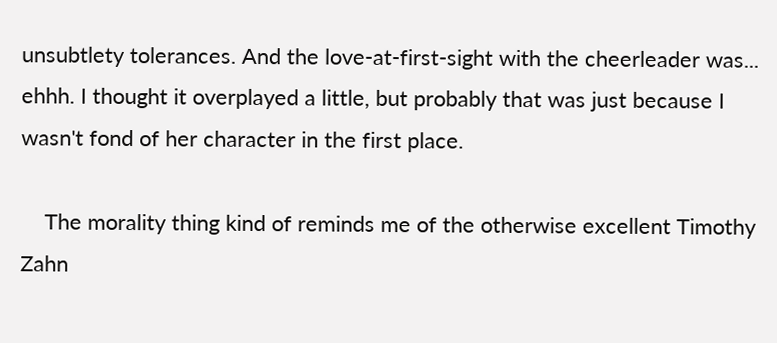unsubtlety tolerances. And the love-at-first-sight with the cheerleader was... ehhh. I thought it overplayed a little, but probably that was just because I wasn't fond of her character in the first place.

    The morality thing kind of reminds me of the otherwise excellent Timothy Zahn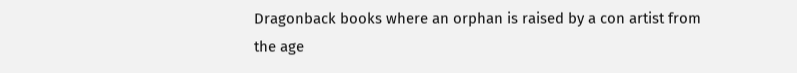Dragonback books where an orphan is raised by a con artist from the age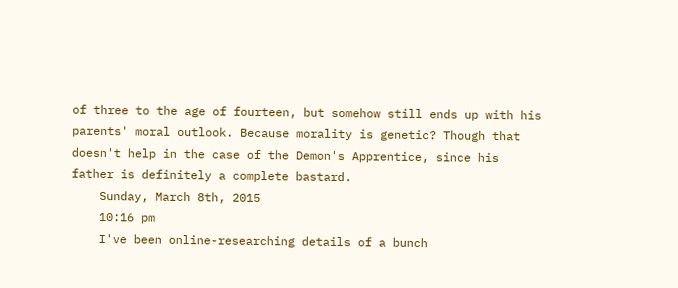of three to the age of fourteen, but somehow still ends up with his parents' moral outlook. Because morality is genetic? Though that doesn't help in the case of the Demon's Apprentice, since his father is definitely a complete bastard.
    Sunday, March 8th, 2015
    10:16 pm
    I've been online-researching details of a bunch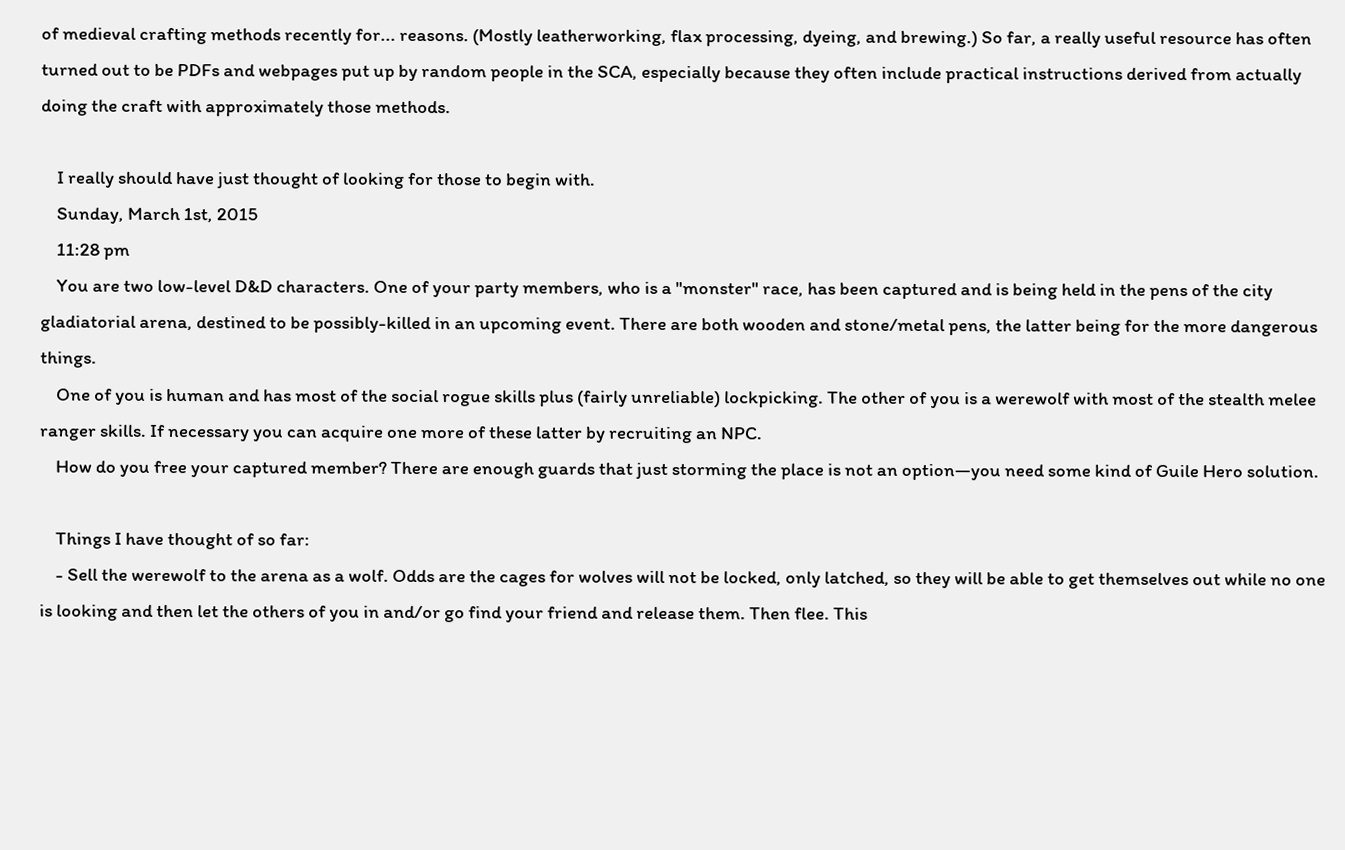of medieval crafting methods recently for... reasons. (Mostly leatherworking, flax processing, dyeing, and brewing.) So far, a really useful resource has often turned out to be PDFs and webpages put up by random people in the SCA, especially because they often include practical instructions derived from actually doing the craft with approximately those methods.

    I really should have just thought of looking for those to begin with.
    Sunday, March 1st, 2015
    11:28 pm
    You are two low-level D&D characters. One of your party members, who is a "monster" race, has been captured and is being held in the pens of the city gladiatorial arena, destined to be possibly-killed in an upcoming event. There are both wooden and stone/metal pens, the latter being for the more dangerous things.
    One of you is human and has most of the social rogue skills plus (fairly unreliable) lockpicking. The other of you is a werewolf with most of the stealth melee ranger skills. If necessary you can acquire one more of these latter by recruiting an NPC.
    How do you free your captured member? There are enough guards that just storming the place is not an option—you need some kind of Guile Hero solution.

    Things I have thought of so far:
    - Sell the werewolf to the arena as a wolf. Odds are the cages for wolves will not be locked, only latched, so they will be able to get themselves out while no one is looking and then let the others of you in and/or go find your friend and release them. Then flee. This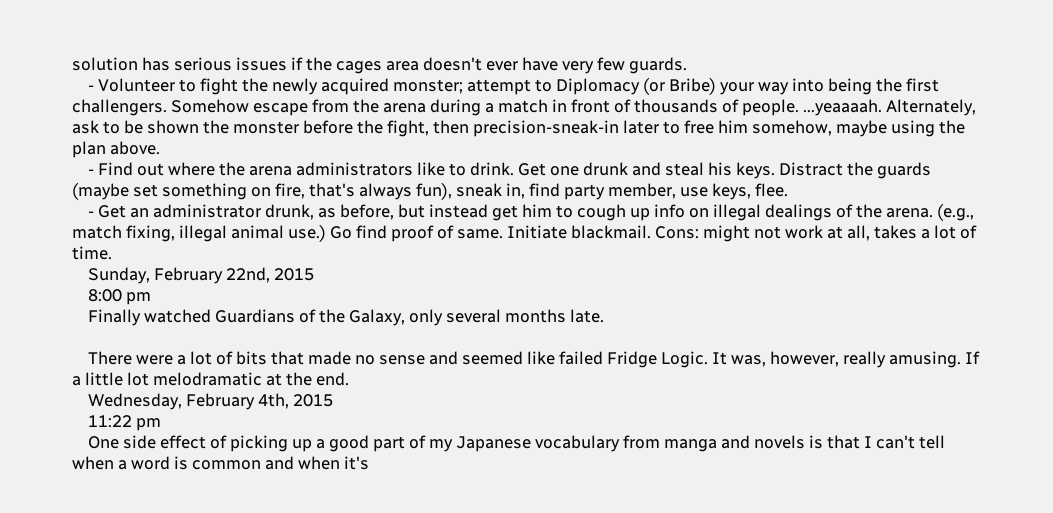solution has serious issues if the cages area doesn't ever have very few guards.
    - Volunteer to fight the newly acquired monster; attempt to Diplomacy (or Bribe) your way into being the first challengers. Somehow escape from the arena during a match in front of thousands of people. ...yeaaaah. Alternately, ask to be shown the monster before the fight, then precision-sneak-in later to free him somehow, maybe using the plan above.
    - Find out where the arena administrators like to drink. Get one drunk and steal his keys. Distract the guards (maybe set something on fire, that's always fun), sneak in, find party member, use keys, flee.
    - Get an administrator drunk, as before, but instead get him to cough up info on illegal dealings of the arena. (e.g., match fixing, illegal animal use.) Go find proof of same. Initiate blackmail. Cons: might not work at all, takes a lot of time.
    Sunday, February 22nd, 2015
    8:00 pm
    Finally watched Guardians of the Galaxy, only several months late.

    There were a lot of bits that made no sense and seemed like failed Fridge Logic. It was, however, really amusing. If a little lot melodramatic at the end.
    Wednesday, February 4th, 2015
    11:22 pm
    One side effect of picking up a good part of my Japanese vocabulary from manga and novels is that I can't tell when a word is common and when it's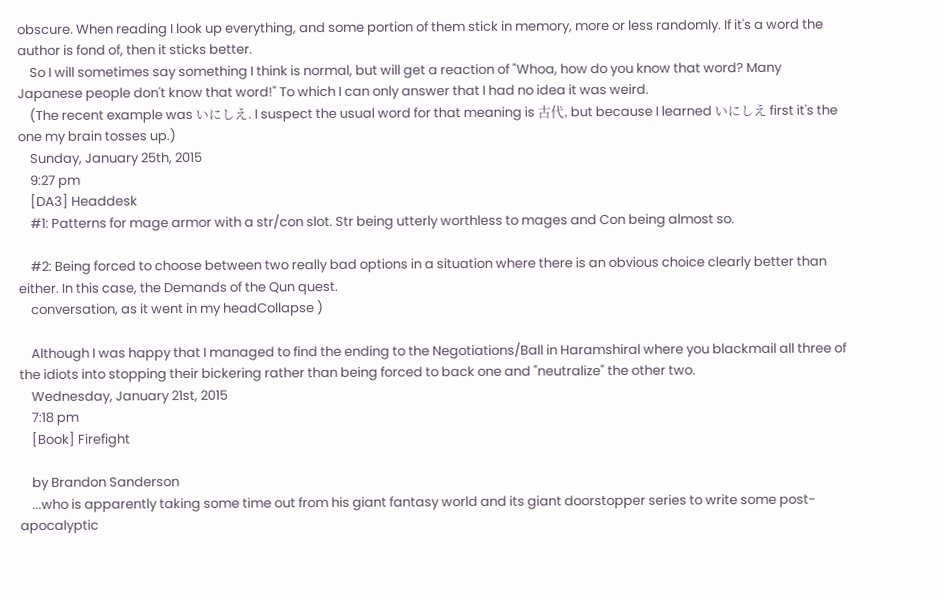obscure. When reading I look up everything, and some portion of them stick in memory, more or less randomly. If it's a word the author is fond of, then it sticks better.
    So I will sometimes say something I think is normal, but will get a reaction of "Whoa, how do you know that word? Many Japanese people don't know that word!" To which I can only answer that I had no idea it was weird.
    (The recent example was いにしえ. I suspect the usual word for that meaning is 古代, but because I learned いにしえ first it's the one my brain tosses up.)
    Sunday, January 25th, 2015
    9:27 pm
    [DA3] Headdesk
    #1: Patterns for mage armor with a str/con slot. Str being utterly worthless to mages and Con being almost so.

    #2: Being forced to choose between two really bad options in a situation where there is an obvious choice clearly better than either. In this case, the Demands of the Qun quest.
    conversation, as it went in my headCollapse )

    Although I was happy that I managed to find the ending to the Negotiations/Ball in Haramshiral where you blackmail all three of the idiots into stopping their bickering rather than being forced to back one and "neutralize" the other two.
    Wednesday, January 21st, 2015
    7:18 pm
    [Book] Firefight

    by Brandon Sanderson
    ...who is apparently taking some time out from his giant fantasy world and its giant doorstopper series to write some post-apocalyptic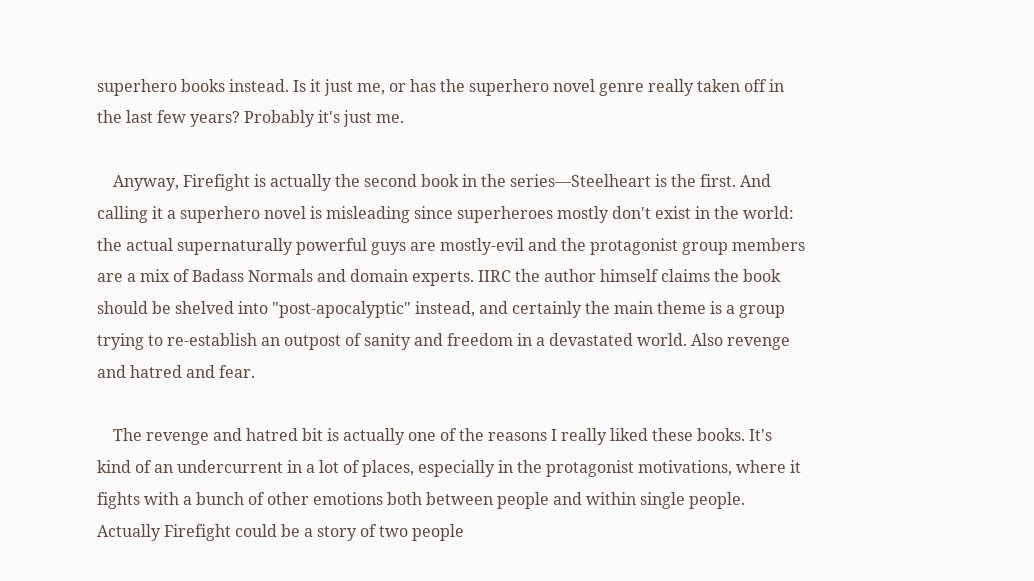superhero books instead. Is it just me, or has the superhero novel genre really taken off in the last few years? Probably it's just me.

    Anyway, Firefight is actually the second book in the series—Steelheart is the first. And calling it a superhero novel is misleading since superheroes mostly don't exist in the world: the actual supernaturally powerful guys are mostly-evil and the protagonist group members are a mix of Badass Normals and domain experts. IIRC the author himself claims the book should be shelved into "post-apocalyptic" instead, and certainly the main theme is a group trying to re-establish an outpost of sanity and freedom in a devastated world. Also revenge and hatred and fear.

    The revenge and hatred bit is actually one of the reasons I really liked these books. It's kind of an undercurrent in a lot of places, especially in the protagonist motivations, where it fights with a bunch of other emotions both between people and within single people. Actually Firefight could be a story of two people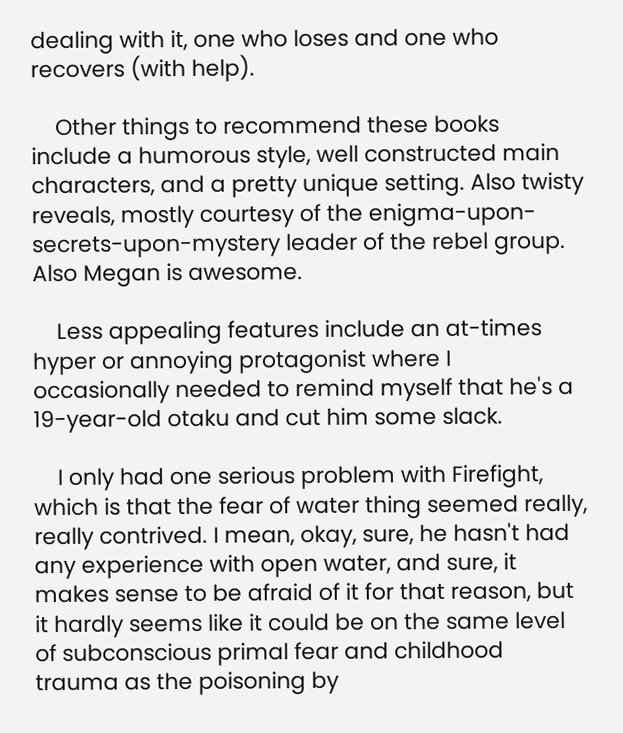dealing with it, one who loses and one who recovers (with help).

    Other things to recommend these books include a humorous style, well constructed main characters, and a pretty unique setting. Also twisty reveals, mostly courtesy of the enigma-upon-secrets-upon-mystery leader of the rebel group. Also Megan is awesome.

    Less appealing features include an at-times hyper or annoying protagonist where I occasionally needed to remind myself that he's a 19-year-old otaku and cut him some slack.

    I only had one serious problem with Firefight, which is that the fear of water thing seemed really, really contrived. I mean, okay, sure, he hasn't had any experience with open water, and sure, it makes sense to be afraid of it for that reason, but it hardly seems like it could be on the same level of subconscious primal fear and childhood trauma as the poisoning by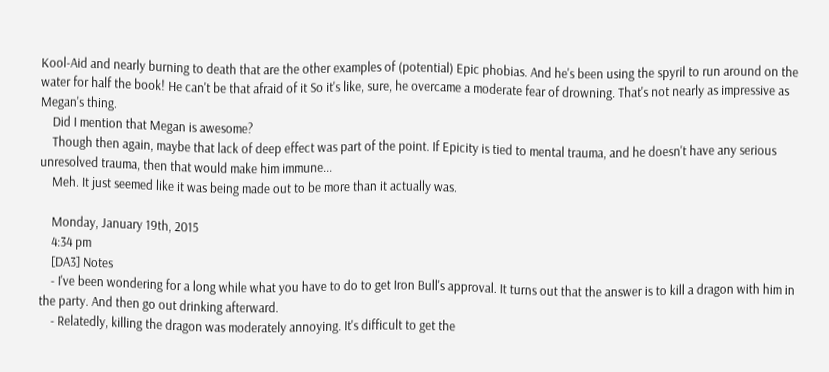Kool-Aid and nearly burning to death that are the other examples of (potential) Epic phobias. And he's been using the spyril to run around on the water for half the book! He can't be that afraid of it So it's like, sure, he overcame a moderate fear of drowning. That's not nearly as impressive as Megan's thing.
    Did I mention that Megan is awesome?
    Though then again, maybe that lack of deep effect was part of the point. If Epicity is tied to mental trauma, and he doesn't have any serious unresolved trauma, then that would make him immune...
    Meh. It just seemed like it was being made out to be more than it actually was.

    Monday, January 19th, 2015
    4:34 pm
    [DA3] Notes
    - I've been wondering for a long while what you have to do to get Iron Bull's approval. It turns out that the answer is to kill a dragon with him in the party. And then go out drinking afterward.
    - Relatedly, killing the dragon was moderately annoying. It's difficult to get the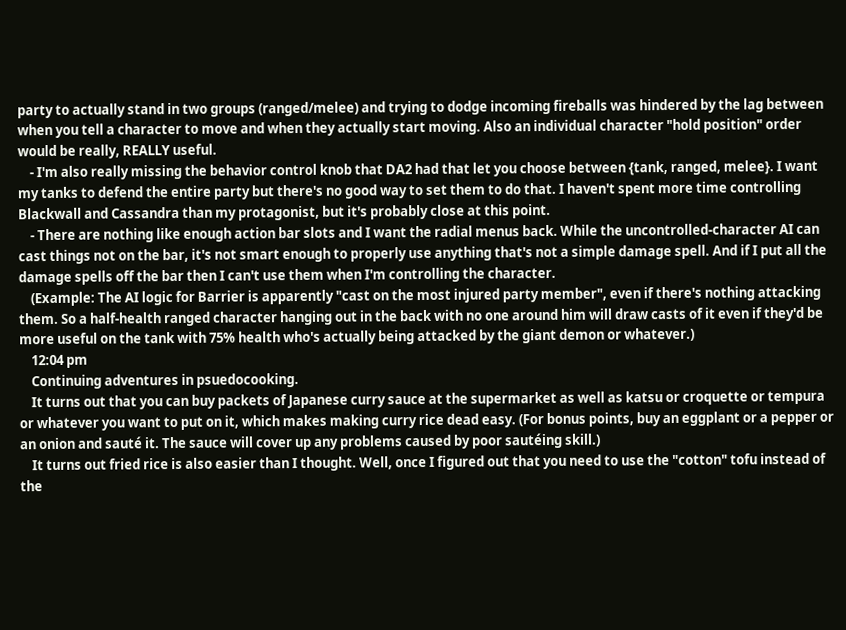party to actually stand in two groups (ranged/melee) and trying to dodge incoming fireballs was hindered by the lag between when you tell a character to move and when they actually start moving. Also an individual character "hold position" order would be really, REALLY useful.
    - I'm also really missing the behavior control knob that DA2 had that let you choose between {tank, ranged, melee}. I want my tanks to defend the entire party but there's no good way to set them to do that. I haven't spent more time controlling Blackwall and Cassandra than my protagonist, but it's probably close at this point.
    - There are nothing like enough action bar slots and I want the radial menus back. While the uncontrolled-character AI can cast things not on the bar, it's not smart enough to properly use anything that's not a simple damage spell. And if I put all the damage spells off the bar then I can't use them when I'm controlling the character.
    (Example: The AI logic for Barrier is apparently "cast on the most injured party member", even if there's nothing attacking them. So a half-health ranged character hanging out in the back with no one around him will draw casts of it even if they'd be more useful on the tank with 75% health who's actually being attacked by the giant demon or whatever.)
    12:04 pm
    Continuing adventures in psuedocooking.
    It turns out that you can buy packets of Japanese curry sauce at the supermarket as well as katsu or croquette or tempura or whatever you want to put on it, which makes making curry rice dead easy. (For bonus points, buy an eggplant or a pepper or an onion and sauté it. The sauce will cover up any problems caused by poor sautéing skill.)
    It turns out fried rice is also easier than I thought. Well, once I figured out that you need to use the "cotton" tofu instead of the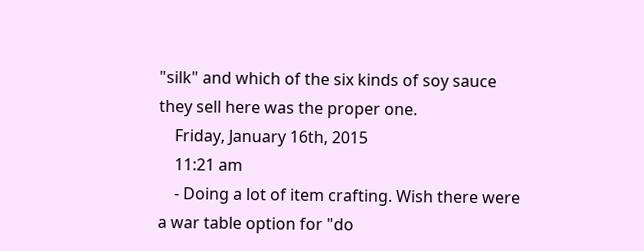"silk" and which of the six kinds of soy sauce they sell here was the proper one.
    Friday, January 16th, 2015
    11:21 am
    - Doing a lot of item crafting. Wish there were a war table option for "do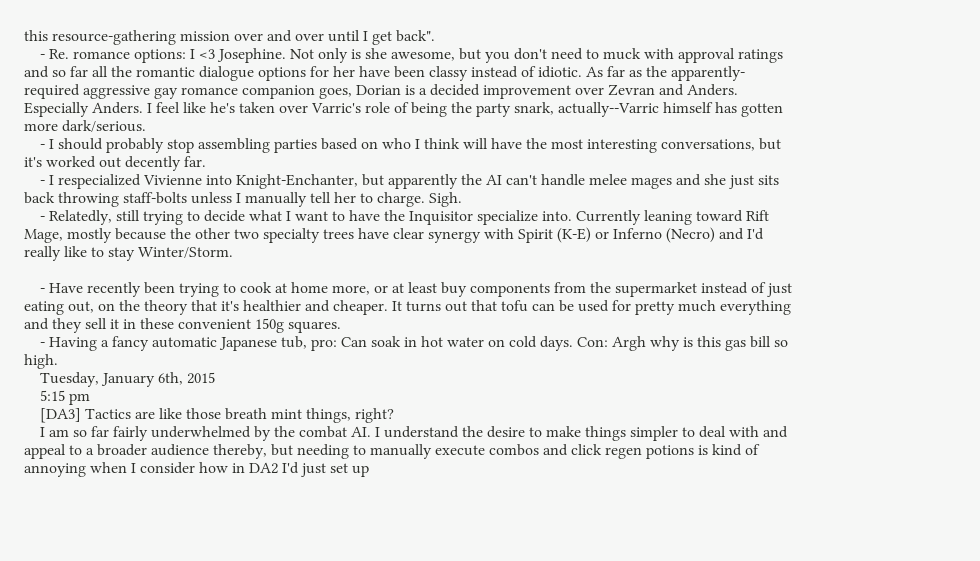this resource-gathering mission over and over until I get back".
    - Re. romance options: I <3 Josephine. Not only is she awesome, but you don't need to muck with approval ratings and so far all the romantic dialogue options for her have been classy instead of idiotic. As far as the apparently-required aggressive gay romance companion goes, Dorian is a decided improvement over Zevran and Anders. Especially Anders. I feel like he's taken over Varric's role of being the party snark, actually--Varric himself has gotten more dark/serious.
    - I should probably stop assembling parties based on who I think will have the most interesting conversations, but it's worked out decently far.
    - I respecialized Vivienne into Knight-Enchanter, but apparently the AI can't handle melee mages and she just sits back throwing staff-bolts unless I manually tell her to charge. Sigh.
    - Relatedly, still trying to decide what I want to have the Inquisitor specialize into. Currently leaning toward Rift Mage, mostly because the other two specialty trees have clear synergy with Spirit (K-E) or Inferno (Necro) and I'd really like to stay Winter/Storm.

    - Have recently been trying to cook at home more, or at least buy components from the supermarket instead of just eating out, on the theory that it's healthier and cheaper. It turns out that tofu can be used for pretty much everything and they sell it in these convenient 150g squares.
    - Having a fancy automatic Japanese tub, pro: Can soak in hot water on cold days. Con: Argh why is this gas bill so high.
    Tuesday, January 6th, 2015
    5:15 pm
    [DA3] Tactics are like those breath mint things, right?
    I am so far fairly underwhelmed by the combat AI. I understand the desire to make things simpler to deal with and appeal to a broader audience thereby, but needing to manually execute combos and click regen potions is kind of annoying when I consider how in DA2 I'd just set up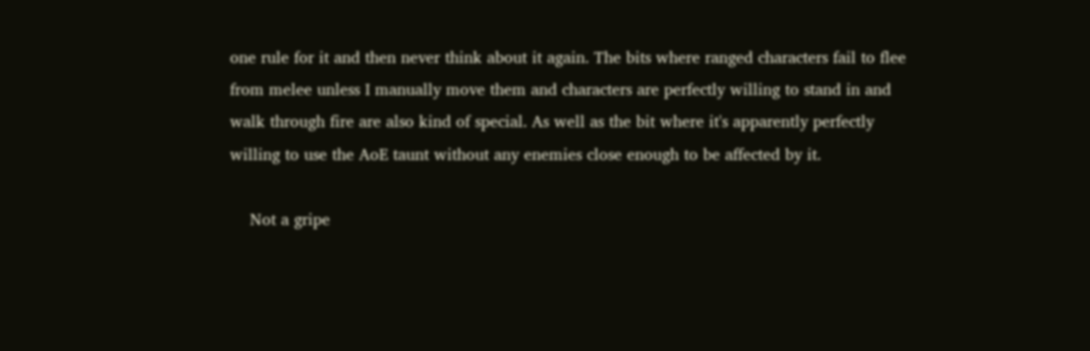one rule for it and then never think about it again. The bits where ranged characters fail to flee from melee unless I manually move them and characters are perfectly willing to stand in and walk through fire are also kind of special. As well as the bit where it's apparently perfectly willing to use the AoE taunt without any enemies close enough to be affected by it.

    Not a gripe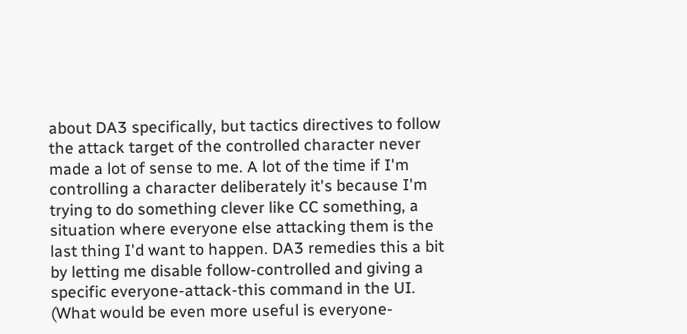about DA3 specifically, but tactics directives to follow the attack target of the controlled character never made a lot of sense to me. A lot of the time if I'm controlling a character deliberately it's because I'm trying to do something clever like CC something, a situation where everyone else attacking them is the last thing I'd want to happen. DA3 remedies this a bit by letting me disable follow-controlled and giving a specific everyone-attack-this command in the UI. (What would be even more useful is everyone-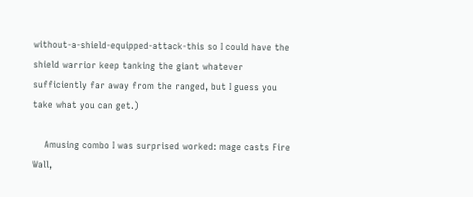without-a-shield-equipped-attack-this so I could have the shield warrior keep tanking the giant whatever sufficiently far away from the ranged, but I guess you take what you can get.)

    Amusing combo I was surprised worked: mage casts Fire Wall,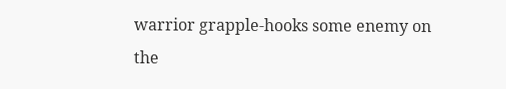warrior grapple-hooks some enemy on the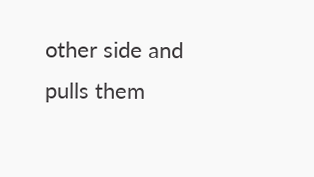other side and pulls them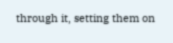through it, setting them on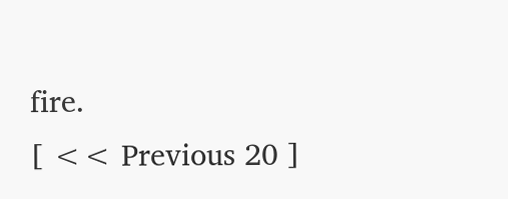fire.
[ << Previous 20 ]